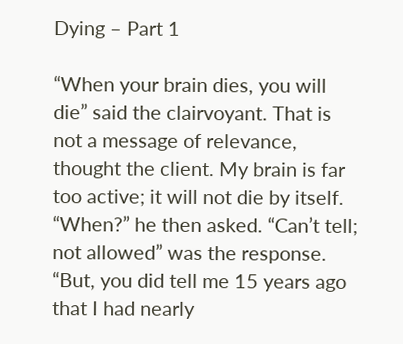Dying – Part 1

“When your brain dies, you will die” said the clairvoyant. That is not a message of relevance, thought the client. My brain is far too active; it will not die by itself. “When?” he then asked. “Can’t tell; not allowed” was the response. “But, you did tell me 15 years ago that I had nearly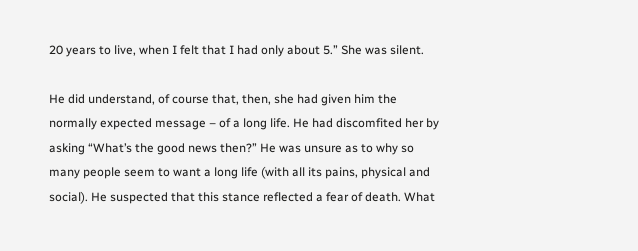20 years to live, when I felt that I had only about 5.” She was silent.

He did understand, of course that, then, she had given him the normally expected message – of a long life. He had discomfited her by asking “What’s the good news then?” He was unsure as to why so many people seem to want a long life (with all its pains, physical and social). He suspected that this stance reflected a fear of death. What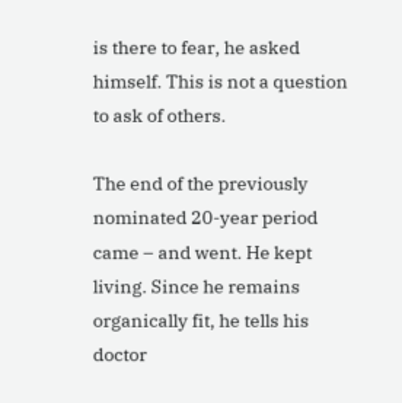is there to fear, he asked himself. This is not a question to ask of others.

The end of the previously nominated 20-year period came – and went. He kept living. Since he remains organically fit, he tells his doctor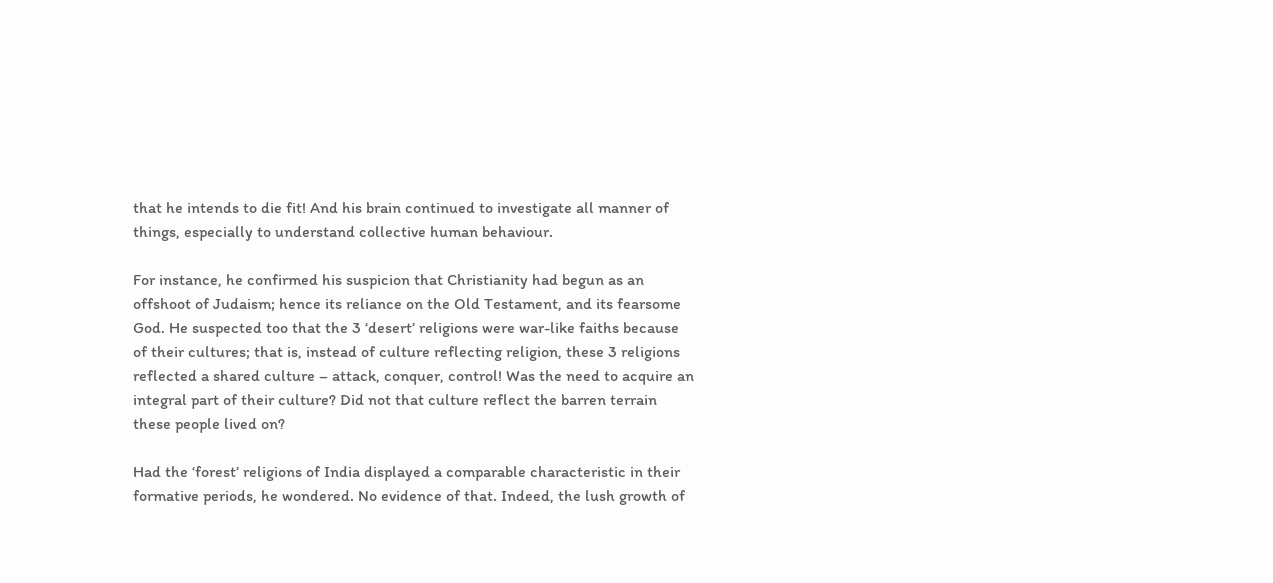that he intends to die fit! And his brain continued to investigate all manner of things, especially to understand collective human behaviour.

For instance, he confirmed his suspicion that Christianity had begun as an offshoot of Judaism; hence its reliance on the Old Testament, and its fearsome God. He suspected too that the 3 ‘desert’ religions were war-like faiths because of their cultures; that is, instead of culture reflecting religion, these 3 religions reflected a shared culture – attack, conquer, control! Was the need to acquire an integral part of their culture? Did not that culture reflect the barren terrain these people lived on?

Had the ‘forest’ religions of India displayed a comparable characteristic in their formative periods, he wondered. No evidence of that. Indeed, the lush growth of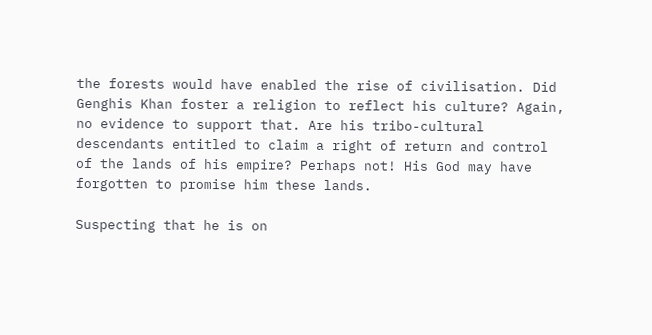the forests would have enabled the rise of civilisation. Did Genghis Khan foster a religion to reflect his culture? Again, no evidence to support that. Are his tribo-cultural descendants entitled to claim a right of return and control of the lands of his empire? Perhaps not! His God may have forgotten to promise him these lands.

Suspecting that he is on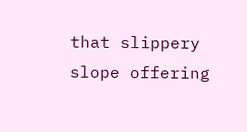that slippery slope offering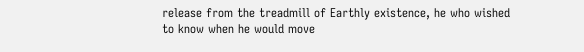release from the treadmill of Earthly existence, he who wished to know when he would move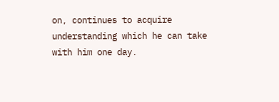on, continues to acquire understanding which he can take with him one day.